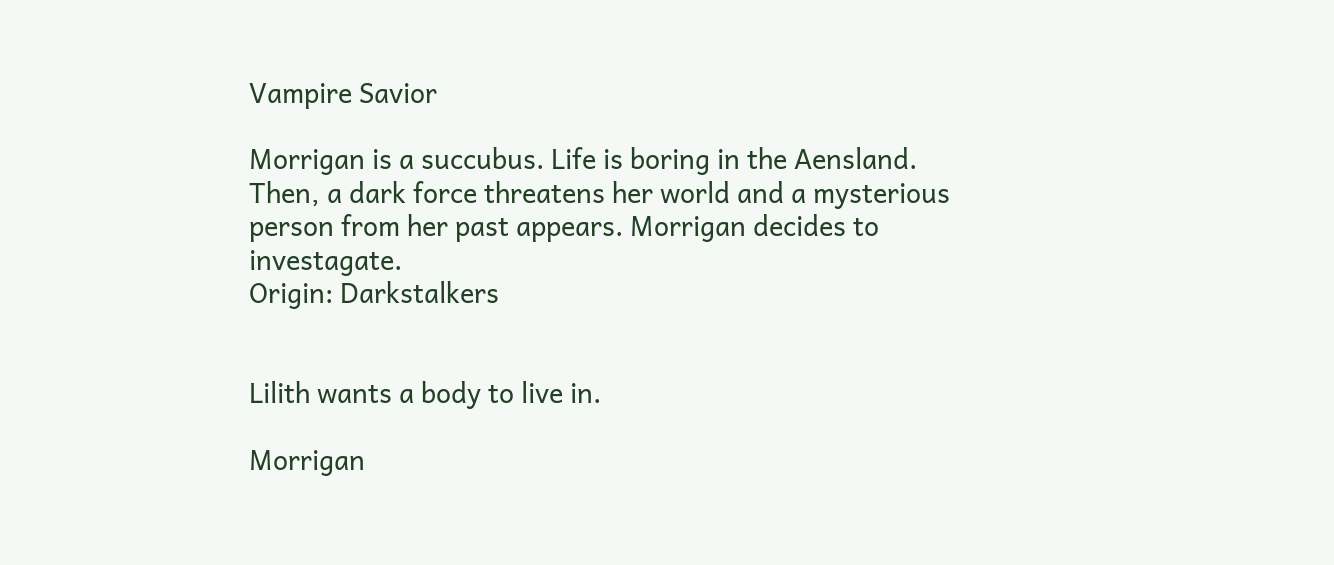Vampire Savior

Morrigan is a succubus. Life is boring in the Aensland. Then, a dark force threatens her world and a mysterious person from her past appears. Morrigan decides to investagate.
Origin: Darkstalkers


Lilith wants a body to live in.

Morrigan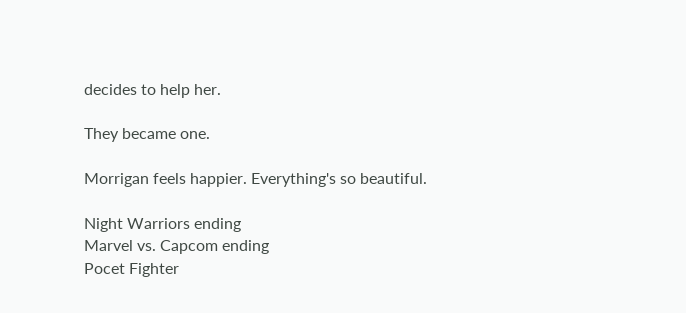decides to help her.

They became one.

Morrigan feels happier. Everything's so beautiful.

Night Warriors ending
Marvel vs. Capcom ending
Pocet Fighter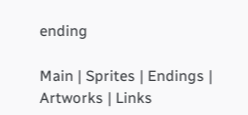ending

Main | Sprites | Endings | Artworks | Links